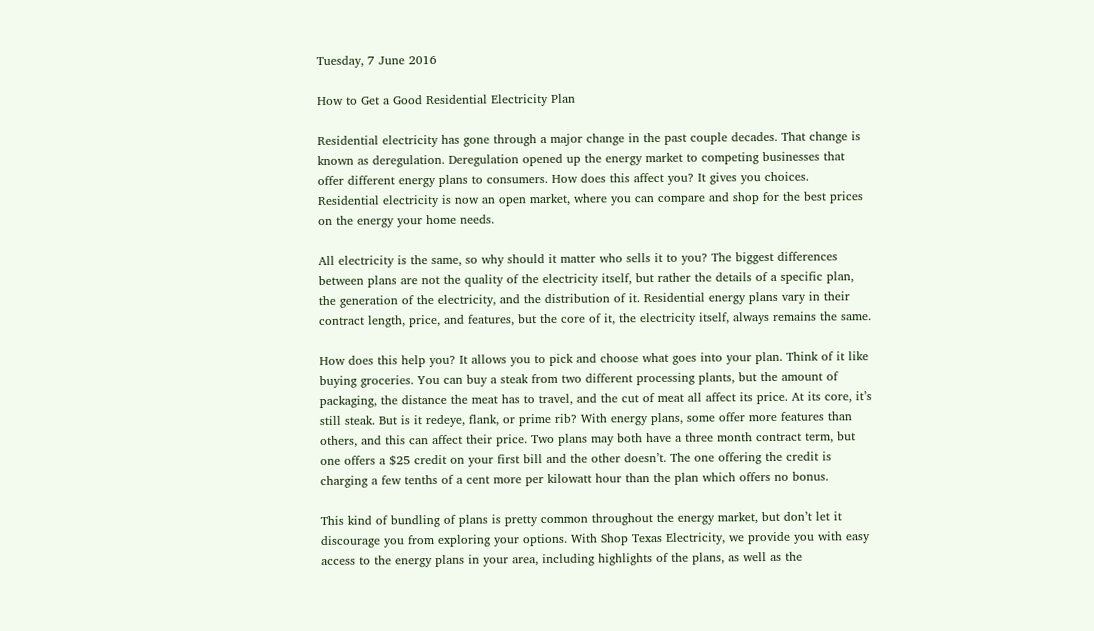Tuesday, 7 June 2016

How to Get a Good Residential Electricity Plan

Residential electricity has gone through a major change in the past couple decades. That change is known as deregulation. Deregulation opened up the energy market to competing businesses that offer different energy plans to consumers. How does this affect you? It gives you choices. Residential electricity is now an open market, where you can compare and shop for the best prices on the energy your home needs.

All electricity is the same, so why should it matter who sells it to you? The biggest differences between plans are not the quality of the electricity itself, but rather the details of a specific plan, the generation of the electricity, and the distribution of it. Residential energy plans vary in their contract length, price, and features, but the core of it, the electricity itself, always remains the same.

How does this help you? It allows you to pick and choose what goes into your plan. Think of it like buying groceries. You can buy a steak from two different processing plants, but the amount of packaging, the distance the meat has to travel, and the cut of meat all affect its price. At its core, it’s still steak. But is it redeye, flank, or prime rib? With energy plans, some offer more features than others, and this can affect their price. Two plans may both have a three month contract term, but one offers a $25 credit on your first bill and the other doesn’t. The one offering the credit is charging a few tenths of a cent more per kilowatt hour than the plan which offers no bonus.

This kind of bundling of plans is pretty common throughout the energy market, but don’t let it discourage you from exploring your options. With Shop Texas Electricity, we provide you with easy access to the energy plans in your area, including highlights of the plans, as well as the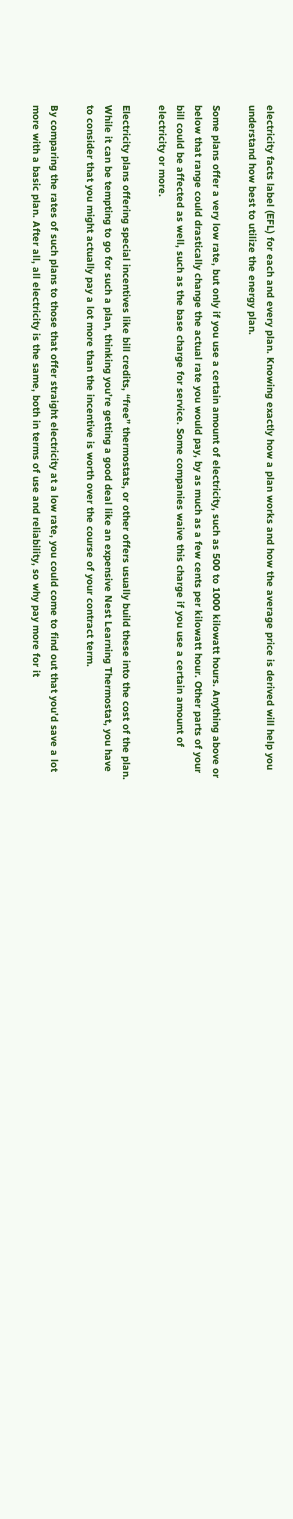electricity facts label (EFL) for each and every plan. Knowing exactly how a plan works and how the average price is derived will help you understand how best to utilize the energy plan.

Some plans offer a very low rate, but only if you use a certain amount of electricity, such as 500 to 1000 kilowatt hours. Anything above or below that range could drastically change the actual rate you would pay, by as much as a few cents per kilowatt hour. Other parts of your bill could be affected as well, such as the base charge for service. Some companies waive this charge if you use a certain amount of electricity or more.

Electricity plans offering special incentives like bill credits, “free” thermostats, or other offers usually build these into the cost of the plan. While it can be tempting to go for such a plan, thinking you’re getting a good deal like an expensive Nest Learning Thermostat, you have to consider that you might actually pay a lot more than the incentive is worth over the course of your contract term.

By comparing the rates of such plans to those that offer straight electricity at a low rate, you could come to find out that you’d save a lot more with a basic plan. After all, all electricity is the same, both in terms of use and reliability, so why pay more for it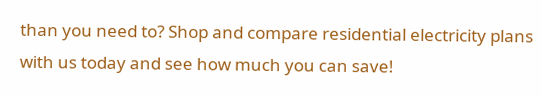than you need to? Shop and compare residential electricity plans with us today and see how much you can save!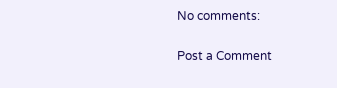No comments:

Post a Comment